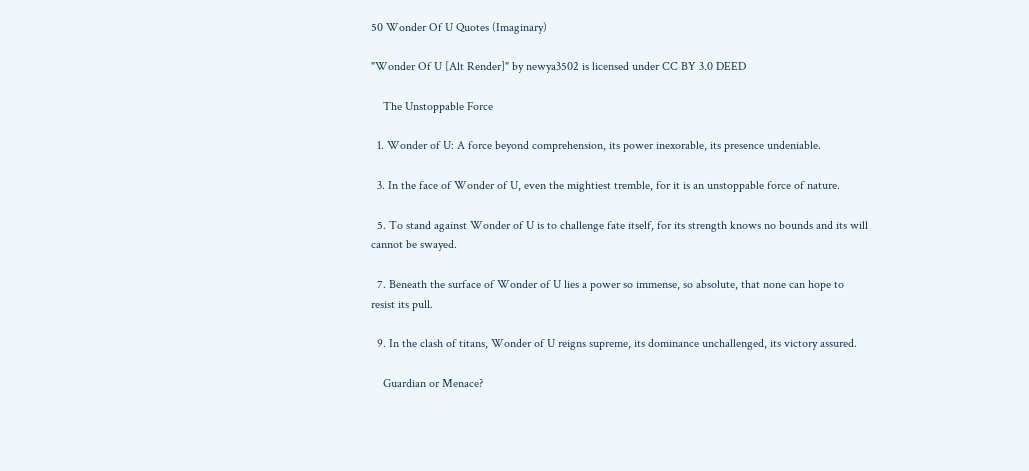50 Wonder Of U Quotes (Imaginary)

"Wonder Of U [Alt Render]" by newya3502 is licensed under CC BY 3.0 DEED

    The Unstoppable Force

  1. Wonder of U: A force beyond comprehension, its power inexorable, its presence undeniable.

  3. In the face of Wonder of U, even the mightiest tremble, for it is an unstoppable force of nature.

  5. To stand against Wonder of U is to challenge fate itself, for its strength knows no bounds and its will cannot be swayed.

  7. Beneath the surface of Wonder of U lies a power so immense, so absolute, that none can hope to resist its pull.

  9. In the clash of titans, Wonder of U reigns supreme, its dominance unchallenged, its victory assured.

    Guardian or Menace?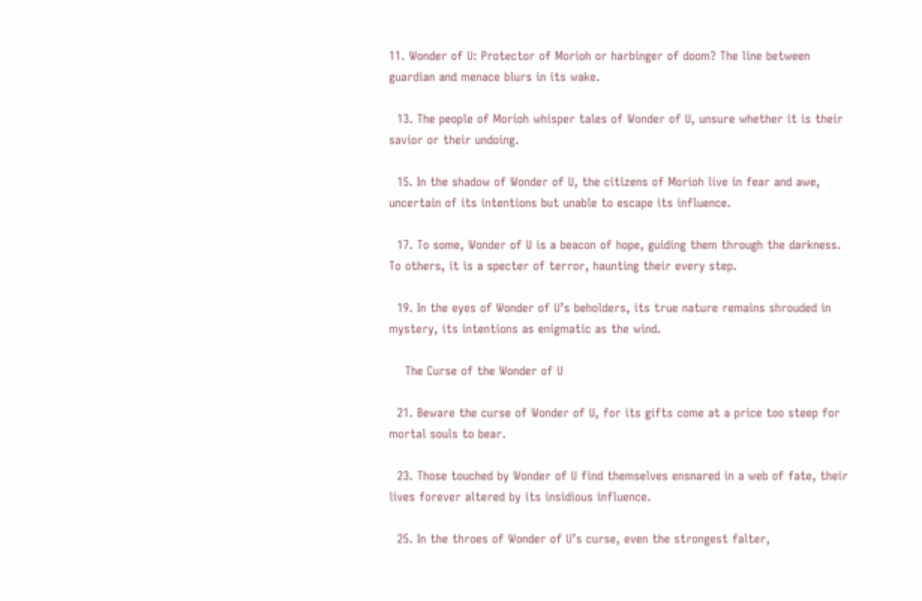11. Wonder of U: Protector of Morioh or harbinger of doom? The line between guardian and menace blurs in its wake.

  13. The people of Morioh whisper tales of Wonder of U, unsure whether it is their savior or their undoing.

  15. In the shadow of Wonder of U, the citizens of Morioh live in fear and awe, uncertain of its intentions but unable to escape its influence.

  17. To some, Wonder of U is a beacon of hope, guiding them through the darkness. To others, it is a specter of terror, haunting their every step.

  19. In the eyes of Wonder of U’s beholders, its true nature remains shrouded in mystery, its intentions as enigmatic as the wind.

    The Curse of the Wonder of U

  21. Beware the curse of Wonder of U, for its gifts come at a price too steep for mortal souls to bear.

  23. Those touched by Wonder of U find themselves ensnared in a web of fate, their lives forever altered by its insidious influence.

  25. In the throes of Wonder of U’s curse, even the strongest falter,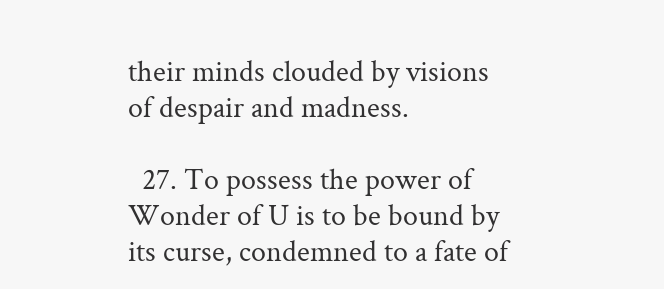their minds clouded by visions of despair and madness.

  27. To possess the power of Wonder of U is to be bound by its curse, condemned to a fate of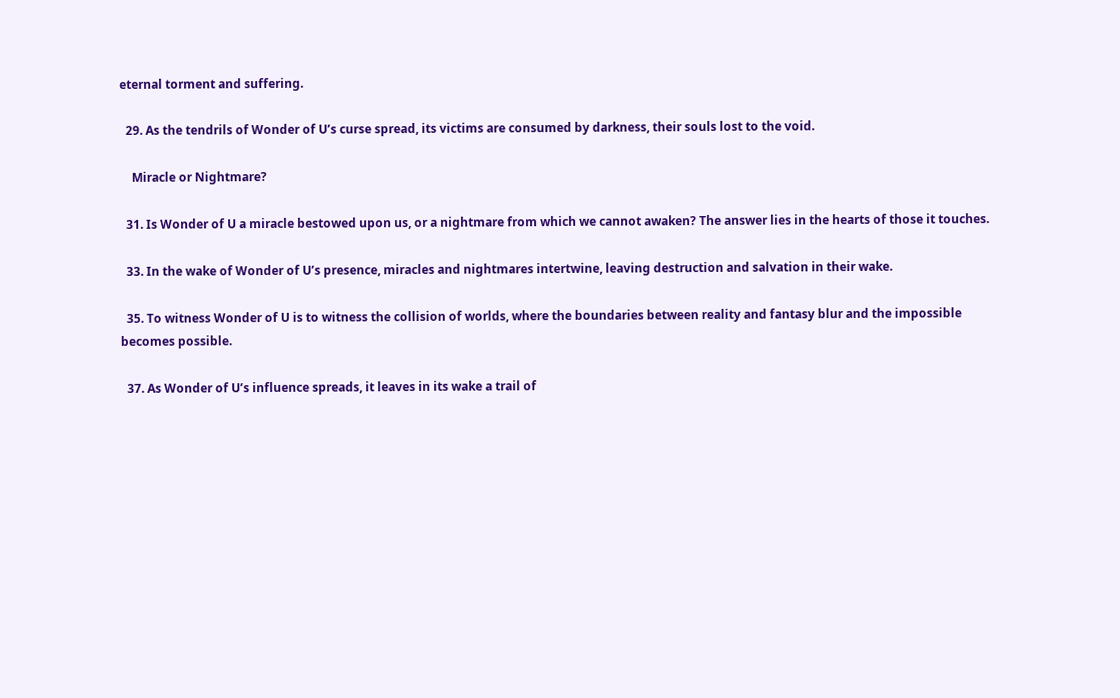eternal torment and suffering.

  29. As the tendrils of Wonder of U’s curse spread, its victims are consumed by darkness, their souls lost to the void.

    Miracle or Nightmare?

  31. Is Wonder of U a miracle bestowed upon us, or a nightmare from which we cannot awaken? The answer lies in the hearts of those it touches.

  33. In the wake of Wonder of U’s presence, miracles and nightmares intertwine, leaving destruction and salvation in their wake.

  35. To witness Wonder of U is to witness the collision of worlds, where the boundaries between reality and fantasy blur and the impossible becomes possible.

  37. As Wonder of U’s influence spreads, it leaves in its wake a trail of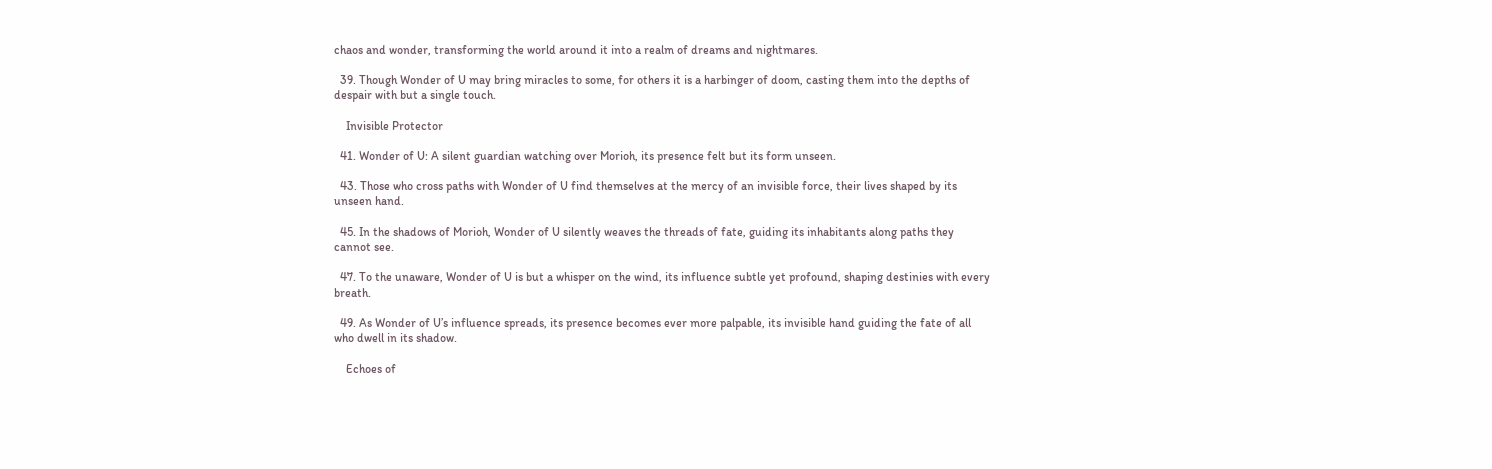chaos and wonder, transforming the world around it into a realm of dreams and nightmares.

  39. Though Wonder of U may bring miracles to some, for others it is a harbinger of doom, casting them into the depths of despair with but a single touch.

    Invisible Protector

  41. Wonder of U: A silent guardian watching over Morioh, its presence felt but its form unseen.

  43. Those who cross paths with Wonder of U find themselves at the mercy of an invisible force, their lives shaped by its unseen hand.

  45. In the shadows of Morioh, Wonder of U silently weaves the threads of fate, guiding its inhabitants along paths they cannot see.

  47. To the unaware, Wonder of U is but a whisper on the wind, its influence subtle yet profound, shaping destinies with every breath.

  49. As Wonder of U’s influence spreads, its presence becomes ever more palpable, its invisible hand guiding the fate of all who dwell in its shadow.

    Echoes of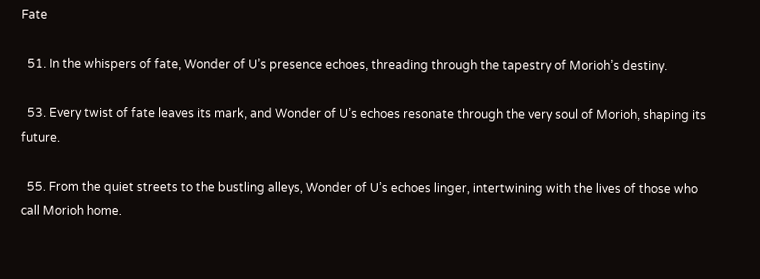Fate

  51. In the whispers of fate, Wonder of U’s presence echoes, threading through the tapestry of Morioh’s destiny.

  53. Every twist of fate leaves its mark, and Wonder of U’s echoes resonate through the very soul of Morioh, shaping its future.

  55. From the quiet streets to the bustling alleys, Wonder of U’s echoes linger, intertwining with the lives of those who call Morioh home.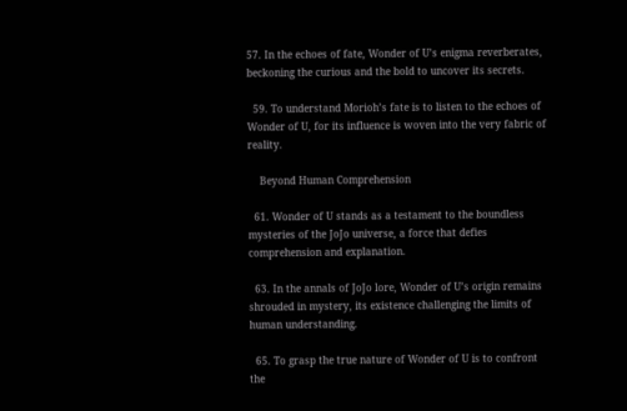57. In the echoes of fate, Wonder of U’s enigma reverberates, beckoning the curious and the bold to uncover its secrets.

  59. To understand Morioh’s fate is to listen to the echoes of Wonder of U, for its influence is woven into the very fabric of reality.

    Beyond Human Comprehension

  61. Wonder of U stands as a testament to the boundless mysteries of the JoJo universe, a force that defies comprehension and explanation.

  63. In the annals of JoJo lore, Wonder of U’s origin remains shrouded in mystery, its existence challenging the limits of human understanding.

  65. To grasp the true nature of Wonder of U is to confront the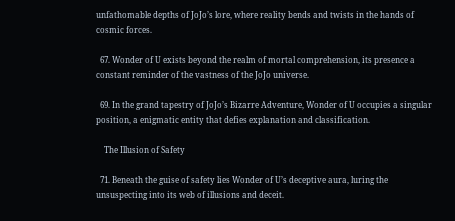unfathomable depths of JoJo’s lore, where reality bends and twists in the hands of cosmic forces.

  67. Wonder of U exists beyond the realm of mortal comprehension, its presence a constant reminder of the vastness of the JoJo universe.

  69. In the grand tapestry of JoJo’s Bizarre Adventure, Wonder of U occupies a singular position, a enigmatic entity that defies explanation and classification.

    The Illusion of Safety

  71. Beneath the guise of safety lies Wonder of U’s deceptive aura, luring the unsuspecting into its web of illusions and deceit.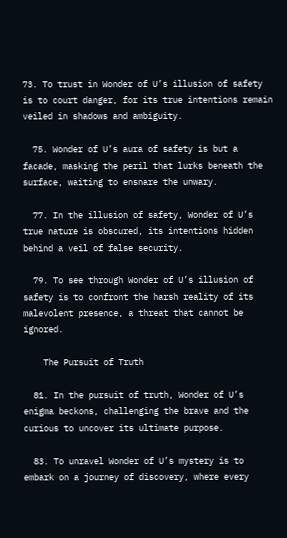73. To trust in Wonder of U’s illusion of safety is to court danger, for its true intentions remain veiled in shadows and ambiguity.

  75. Wonder of U’s aura of safety is but a facade, masking the peril that lurks beneath the surface, waiting to ensnare the unwary.

  77. In the illusion of safety, Wonder of U’s true nature is obscured, its intentions hidden behind a veil of false security.

  79. To see through Wonder of U’s illusion of safety is to confront the harsh reality of its malevolent presence, a threat that cannot be ignored.

    The Pursuit of Truth

  81. In the pursuit of truth, Wonder of U’s enigma beckons, challenging the brave and the curious to uncover its ultimate purpose.

  83. To unravel Wonder of U’s mystery is to embark on a journey of discovery, where every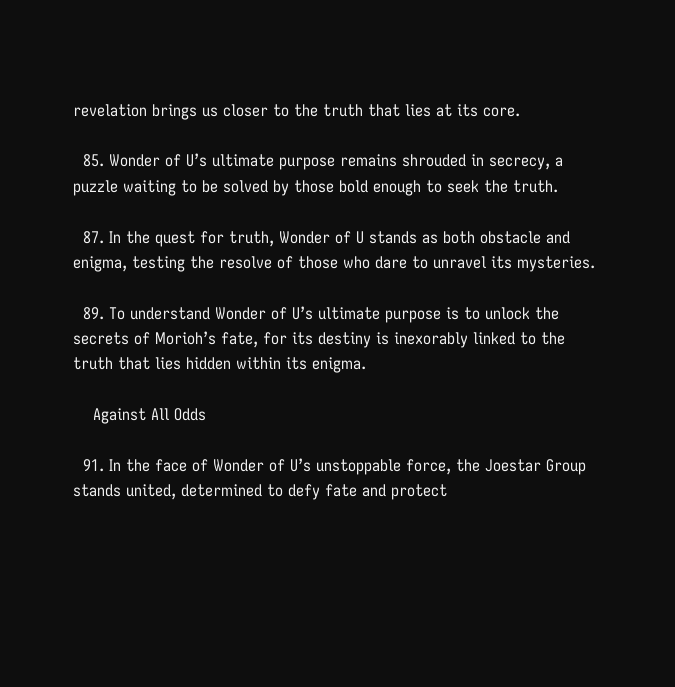revelation brings us closer to the truth that lies at its core.

  85. Wonder of U’s ultimate purpose remains shrouded in secrecy, a puzzle waiting to be solved by those bold enough to seek the truth.

  87. In the quest for truth, Wonder of U stands as both obstacle and enigma, testing the resolve of those who dare to unravel its mysteries.

  89. To understand Wonder of U’s ultimate purpose is to unlock the secrets of Morioh’s fate, for its destiny is inexorably linked to the truth that lies hidden within its enigma.

    Against All Odds

  91. In the face of Wonder of U’s unstoppable force, the Joestar Group stands united, determined to defy fate and protect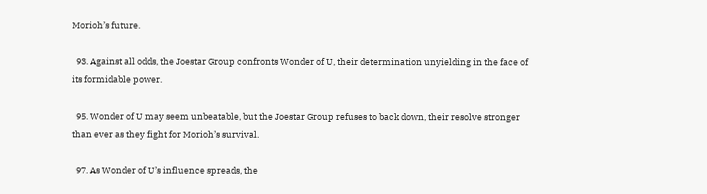Morioh’s future.

  93. Against all odds, the Joestar Group confronts Wonder of U, their determination unyielding in the face of its formidable power.

  95. Wonder of U may seem unbeatable, but the Joestar Group refuses to back down, their resolve stronger than ever as they fight for Morioh’s survival.

  97. As Wonder of U’s influence spreads, the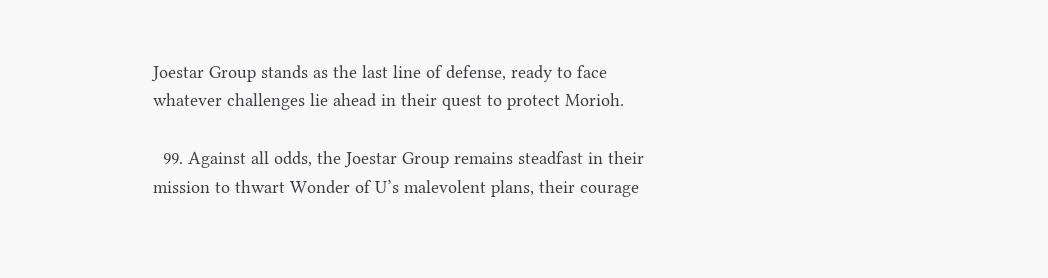Joestar Group stands as the last line of defense, ready to face whatever challenges lie ahead in their quest to protect Morioh.

  99. Against all odds, the Joestar Group remains steadfast in their mission to thwart Wonder of U’s malevolent plans, their courage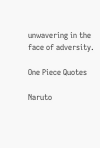unwavering in the face of adversity.

One Piece Quotes

Naruto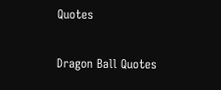Quotes

Dragon Ball Quotes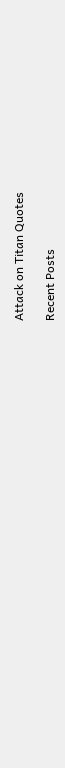Attack on Titan Quotes

Recent Posts